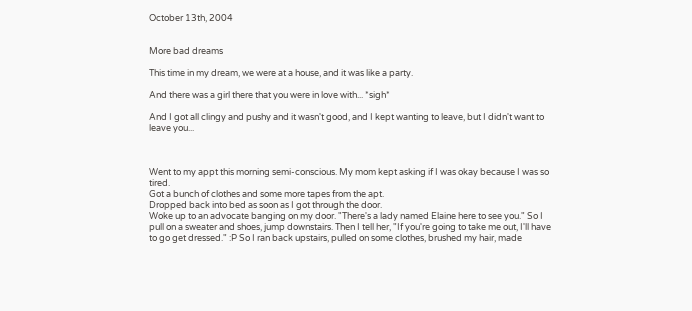October 13th, 2004


More bad dreams

This time in my dream, we were at a house, and it was like a party.

And there was a girl there that you were in love with... *sigh*

And I got all clingy and pushy and it wasn't good, and I kept wanting to leave, but I didn't want to leave you...



Went to my appt this morning semi-conscious. My mom kept asking if I was okay because I was so tired.
Got a bunch of clothes and some more tapes from the apt.
Dropped back into bed as soon as I got through the door.
Woke up to an advocate banging on my door. "There's a lady named Elaine here to see you." So I pull on a sweater and shoes, jump downstairs. Then I tell her, "If you're going to take me out, I'll have to go get dressed." :P So I ran back upstairs, pulled on some clothes, brushed my hair, made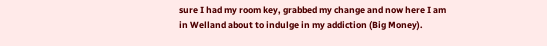sure I had my room key, grabbed my change and now here I am in Welland about to indulge in my addiction (Big Money).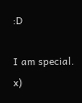:D

I am special. x)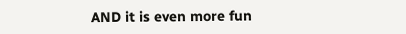AND it is even more fun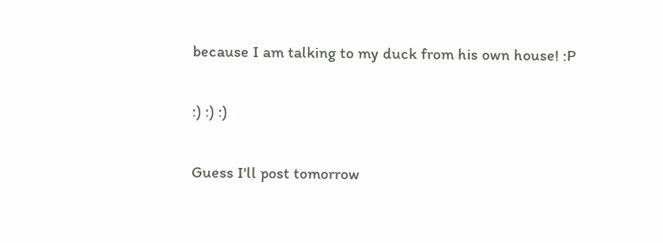because I am talking to my duck from his own house! :P

:) :) :)

Guess I'll post tomorrow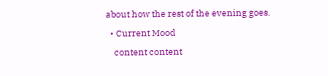about how the rest of the evening goes.
  • Current Mood
    content content